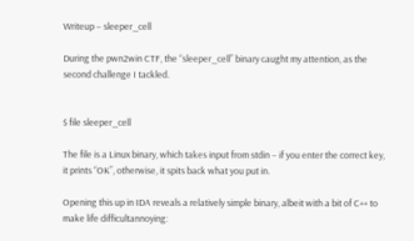Writeup – sleeper_cell

During the pwn2win CTF, the “sleeper_cell” binary caught my attention, as the second challenge I tackled.


$ file sleeper_cell

The file is a Linux binary, which takes input from stdin – if you enter the correct key, it prints “OK”, otherwise, it spits back what you put in.

Opening this up in IDA reveals a relatively simple binary, albeit with a bit of C++ to make life difficultannoying: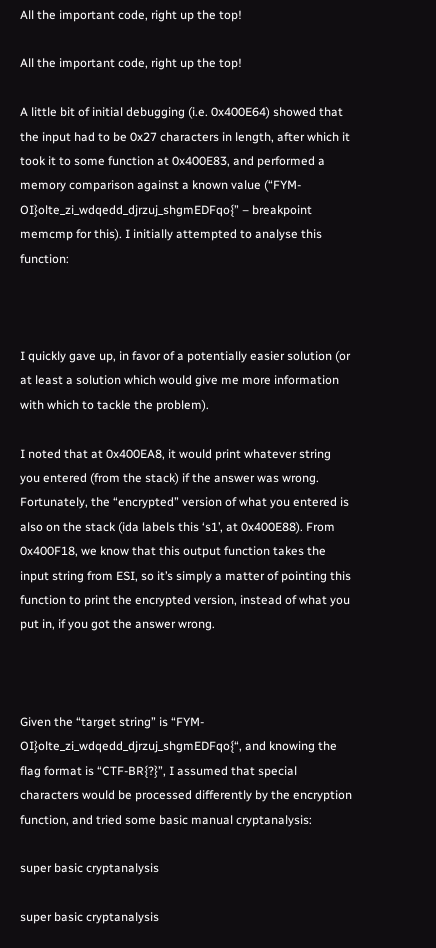All the important code, right up the top!

All the important code, right up the top!

A little bit of initial debugging (i.e. 0x400E64) showed that the input had to be 0x27 characters in length, after which it took it to some function at 0x400E83, and performed a memory comparison against a known value (“FYM-OI}olte_zi_wdqedd_djrzuj_shgmEDFqo{” – breakpoint memcmp for this). I initially attempted to analyse this function:



I quickly gave up, in favor of a potentially easier solution (or at least a solution which would give me more information with which to tackle the problem).

I noted that at 0x400EA8, it would print whatever string you entered (from the stack) if the answer was wrong. Fortunately, the “encrypted” version of what you entered is also on the stack (ida labels this ‘s1’, at 0x400E88). From 0x400F18, we know that this output function takes the input string from ESI, so it’s simply a matter of pointing this function to print the encrypted version, instead of what you put in, if you got the answer wrong.



Given the “target string” is “FYM-OI}olte_zi_wdqedd_djrzuj_shgmEDFqo{“, and knowing the flag format is “CTF-BR{?}”, I assumed that special characters would be processed differently by the encryption function, and tried some basic manual cryptanalysis:

super basic cryptanalysis

super basic cryptanalysis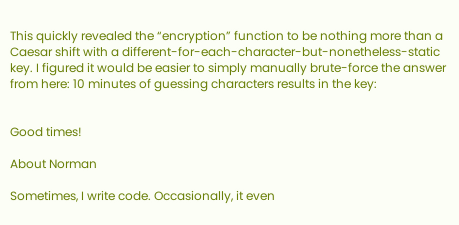This quickly revealed the “encryption” function to be nothing more than a Caesar shift with a different-for-each-character-but-nonetheless-static key. I figured it would be easier to simply manually brute-force the answer from here: 10 minutes of guessing characters results in the key:


Good times!

About Norman

Sometimes, I write code. Occasionally, it even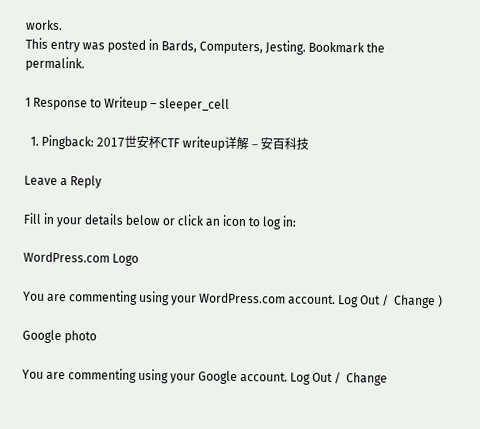works.
This entry was posted in Bards, Computers, Jesting. Bookmark the permalink.

1 Response to Writeup – sleeper_cell

  1. Pingback: 2017世安杯CTF writeup详解 – 安百科技

Leave a Reply

Fill in your details below or click an icon to log in:

WordPress.com Logo

You are commenting using your WordPress.com account. Log Out /  Change )

Google photo

You are commenting using your Google account. Log Out /  Change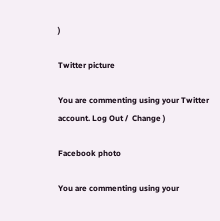)

Twitter picture

You are commenting using your Twitter account. Log Out /  Change )

Facebook photo

You are commenting using your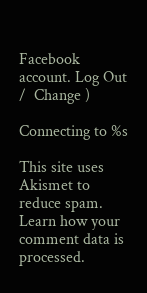Facebook account. Log Out /  Change )

Connecting to %s

This site uses Akismet to reduce spam. Learn how your comment data is processed.